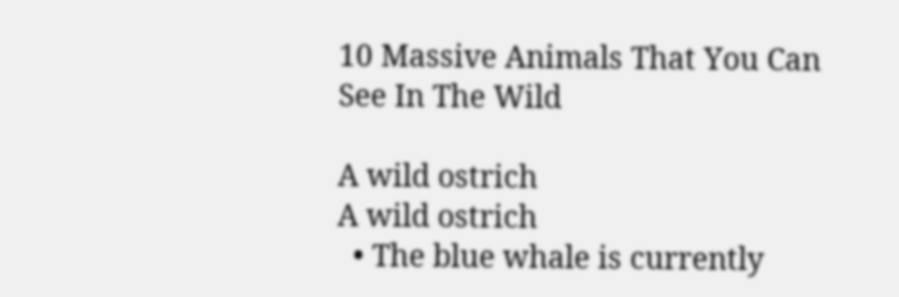10 Massive Animals That You Can See In The Wild

A wild ostrich
A wild ostrich
  • The blue whale is currently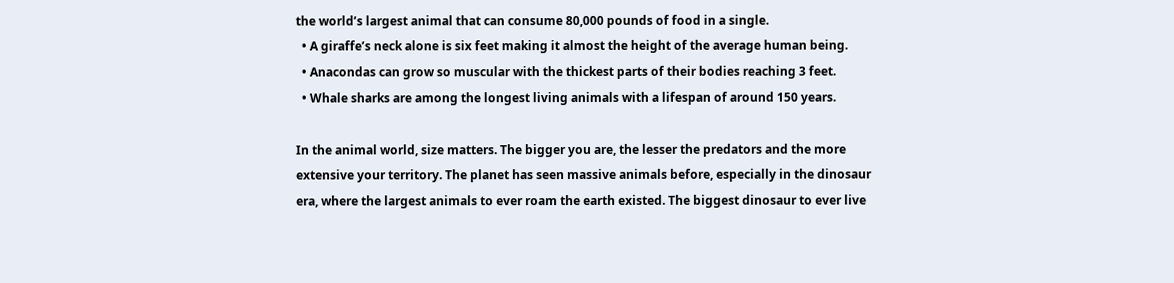the world’s largest animal that can consume 80,000 pounds of food in a single.
  • A giraffe’s neck alone is six feet making it almost the height of the average human being.
  • Anacondas can grow so muscular with the thickest parts of their bodies reaching 3 feet.
  • Whale sharks are among the longest living animals with a lifespan of around 150 years.

In the animal world, size matters. The bigger you are, the lesser the predators and the more extensive your territory. The planet has seen massive animals before, especially in the dinosaur era, where the largest animals to ever roam the earth existed. The biggest dinosaur to ever live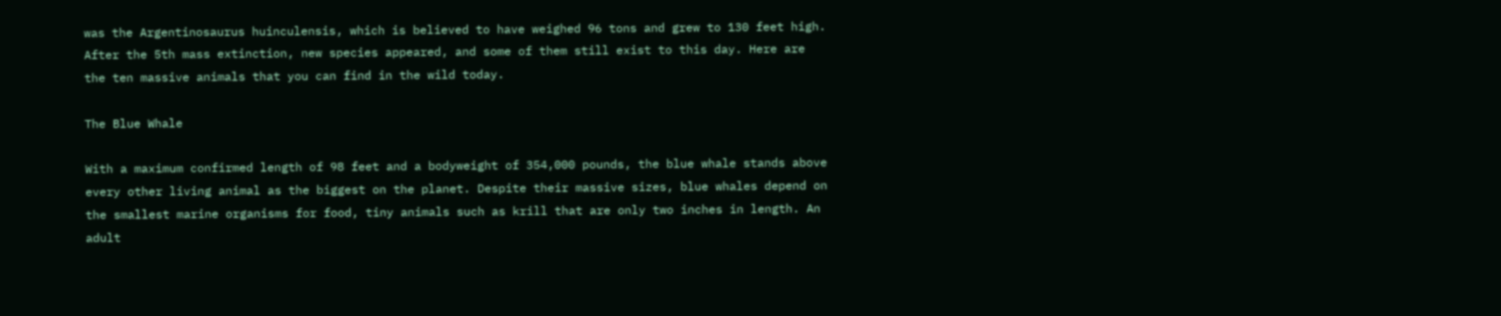was the Argentinosaurus huinculensis, which is believed to have weighed 96 tons and grew to 130 feet high. After the 5th mass extinction, new species appeared, and some of them still exist to this day. Here are the ten massive animals that you can find in the wild today.

The Blue Whale

With a maximum confirmed length of 98 feet and a bodyweight of 354,000 pounds, the blue whale stands above every other living animal as the biggest on the planet. Despite their massive sizes, blue whales depend on the smallest marine organisms for food, tiny animals such as krill that are only two inches in length. An adult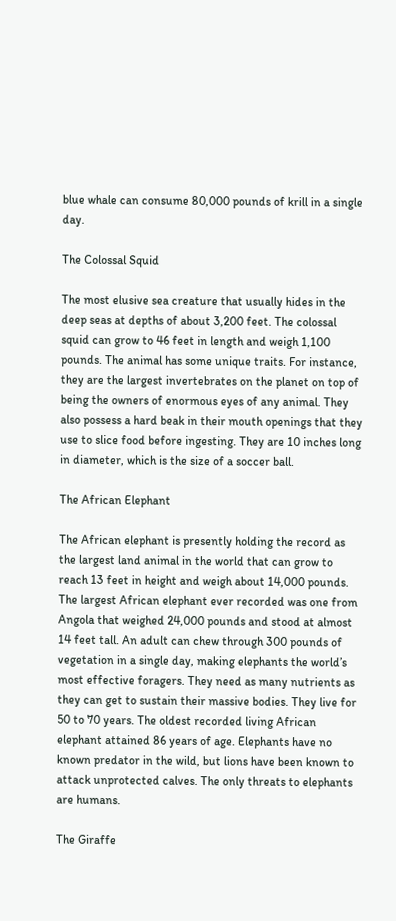blue whale can consume 80,000 pounds of krill in a single day.

The Colossal Squid

The most elusive sea creature that usually hides in the deep seas at depths of about 3,200 feet. The colossal squid can grow to 46 feet in length and weigh 1,100 pounds. The animal has some unique traits. For instance, they are the largest invertebrates on the planet on top of being the owners of enormous eyes of any animal. They also possess a hard beak in their mouth openings that they use to slice food before ingesting. They are 10 inches long in diameter, which is the size of a soccer ball.

The African Elephant

The African elephant is presently holding the record as the largest land animal in the world that can grow to reach 13 feet in height and weigh about 14,000 pounds. The largest African elephant ever recorded was one from Angola that weighed 24,000 pounds and stood at almost 14 feet tall. An adult can chew through 300 pounds of vegetation in a single day, making elephants the world’s most effective foragers. They need as many nutrients as they can get to sustain their massive bodies. They live for 50 to 70 years. The oldest recorded living African elephant attained 86 years of age. Elephants have no known predator in the wild, but lions have been known to attack unprotected calves. The only threats to elephants are humans.

The Giraffe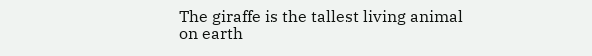The giraffe is the tallest living animal on earth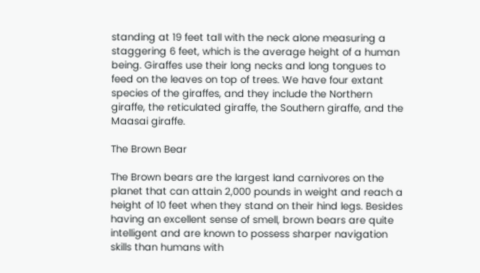standing at 19 feet tall with the neck alone measuring a staggering 6 feet, which is the average height of a human being. Giraffes use their long necks and long tongues to feed on the leaves on top of trees. We have four extant species of the giraffes, and they include the Northern giraffe, the reticulated giraffe, the Southern giraffe, and the Maasai giraffe.

The Brown Bear

The Brown bears are the largest land carnivores on the planet that can attain 2,000 pounds in weight and reach a height of 10 feet when they stand on their hind legs. Besides having an excellent sense of smell, brown bears are quite intelligent and are known to possess sharper navigation skills than humans with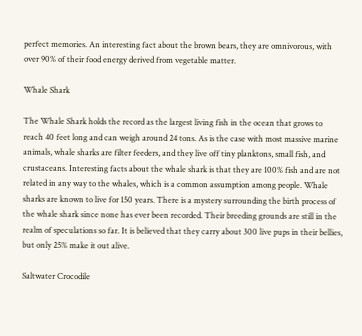perfect memories. An interesting fact about the brown bears, they are omnivorous, with over 90% of their food energy derived from vegetable matter.

Whale Shark

The Whale Shark holds the record as the largest living fish in the ocean that grows to reach 40 feet long and can weigh around 24 tons. As is the case with most massive marine animals, whale sharks are filter feeders, and they live off tiny planktons, small fish, and crustaceans. Interesting facts about the whale shark is that they are 100% fish and are not related in any way to the whales, which is a common assumption among people. Whale sharks are known to live for 150 years. There is a mystery surrounding the birth process of the whale shark since none has ever been recorded. Their breeding grounds are still in the realm of speculations so far. It is believed that they carry about 300 live pups in their bellies, but only 25% make it out alive.

Saltwater Crocodile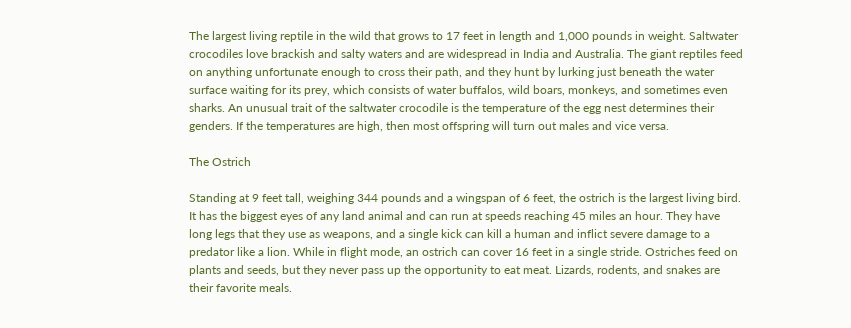The largest living reptile in the wild that grows to 17 feet in length and 1,000 pounds in weight. Saltwater crocodiles love brackish and salty waters and are widespread in India and Australia. The giant reptiles feed on anything unfortunate enough to cross their path, and they hunt by lurking just beneath the water surface waiting for its prey, which consists of water buffalos, wild boars, monkeys, and sometimes even sharks. An unusual trait of the saltwater crocodile is the temperature of the egg nest determines their genders. If the temperatures are high, then most offspring will turn out males and vice versa.

The Ostrich

Standing at 9 feet tall, weighing 344 pounds and a wingspan of 6 feet, the ostrich is the largest living bird. It has the biggest eyes of any land animal and can run at speeds reaching 45 miles an hour. They have long legs that they use as weapons, and a single kick can kill a human and inflict severe damage to a predator like a lion. While in flight mode, an ostrich can cover 16 feet in a single stride. Ostriches feed on plants and seeds, but they never pass up the opportunity to eat meat. Lizards, rodents, and snakes are their favorite meals.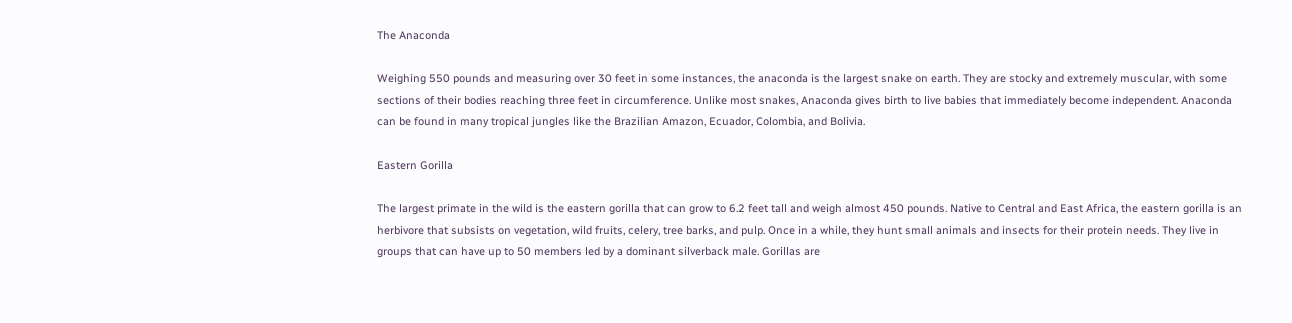The Anaconda

Weighing 550 pounds and measuring over 30 feet in some instances, the anaconda is the largest snake on earth. They are stocky and extremely muscular, with some sections of their bodies reaching three feet in circumference. Unlike most snakes, Anaconda gives birth to live babies that immediately become independent. Anaconda can be found in many tropical jungles like the Brazilian Amazon, Ecuador, Colombia, and Bolivia.

Eastern Gorilla

The largest primate in the wild is the eastern gorilla that can grow to 6.2 feet tall and weigh almost 450 pounds. Native to Central and East Africa, the eastern gorilla is an herbivore that subsists on vegetation, wild fruits, celery, tree barks, and pulp. Once in a while, they hunt small animals and insects for their protein needs. They live in groups that can have up to 50 members led by a dominant silverback male. Gorillas are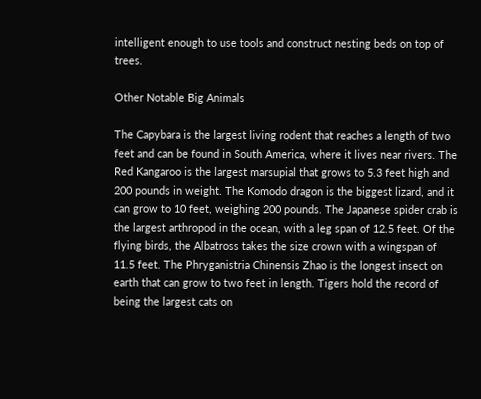intelligent enough to use tools and construct nesting beds on top of trees.

Other Notable Big Animals

The Capybara is the largest living rodent that reaches a length of two feet and can be found in South America, where it lives near rivers. The Red Kangaroo is the largest marsupial that grows to 5.3 feet high and 200 pounds in weight. The Komodo dragon is the biggest lizard, and it can grow to 10 feet, weighing 200 pounds. The Japanese spider crab is the largest arthropod in the ocean, with a leg span of 12.5 feet. Of the flying birds, the Albatross takes the size crown with a wingspan of 11.5 feet. The Phryganistria Chinensis Zhao is the longest insect on earth that can grow to two feet in length. Tigers hold the record of being the largest cats on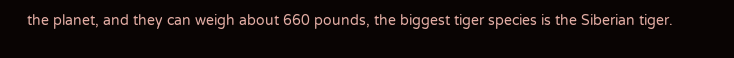the planet, and they can weigh about 660 pounds, the biggest tiger species is the Siberian tiger.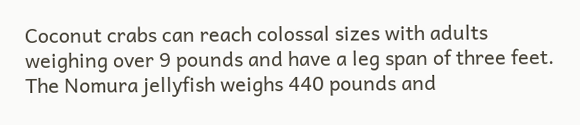Coconut crabs can reach colossal sizes with adults weighing over 9 pounds and have a leg span of three feet. The Nomura jellyfish weighs 440 pounds and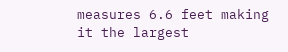measures 6.6 feet making it the largest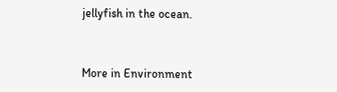jellyfish in the ocean.


More in Environment